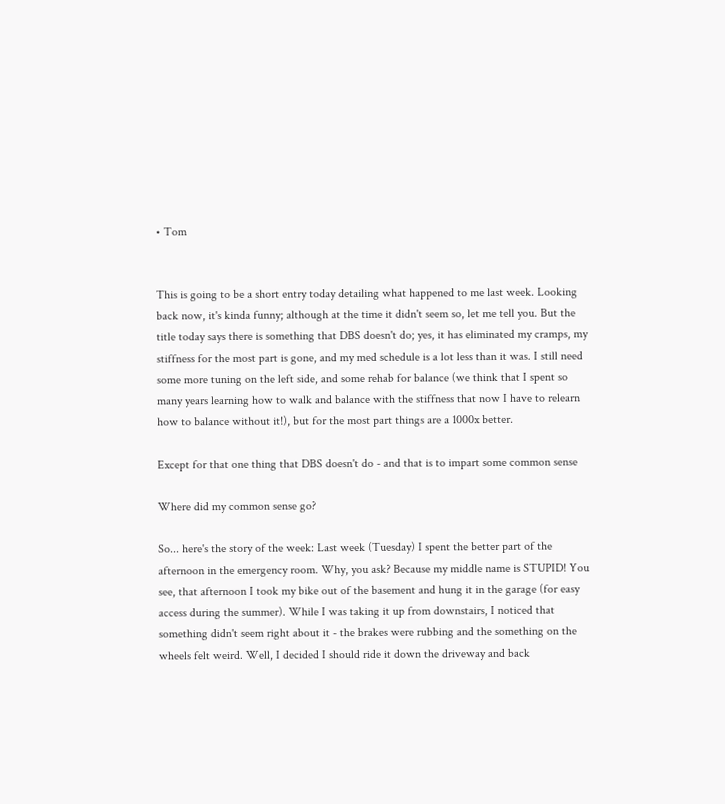• Tom


This is going to be a short entry today detailing what happened to me last week. Looking back now, it's kinda funny; although at the time it didn't seem so, let me tell you. But the title today says there is something that DBS doesn't do; yes, it has eliminated my cramps, my stiffness for the most part is gone, and my med schedule is a lot less than it was. I still need some more tuning on the left side, and some rehab for balance (we think that I spent so many years learning how to walk and balance with the stiffness that now I have to relearn how to balance without it!), but for the most part things are a 1000x better.

Except for that one thing that DBS doesn't do - and that is to impart some common sense

Where did my common sense go?

So... here's the story of the week: Last week (Tuesday) I spent the better part of the afternoon in the emergency room. Why, you ask? Because my middle name is STUPID! You see, that afternoon I took my bike out of the basement and hung it in the garage (for easy access during the summer). While I was taking it up from downstairs, I noticed that something didn't seem right about it - the brakes were rubbing and the something on the wheels felt weird. Well, I decided I should ride it down the driveway and back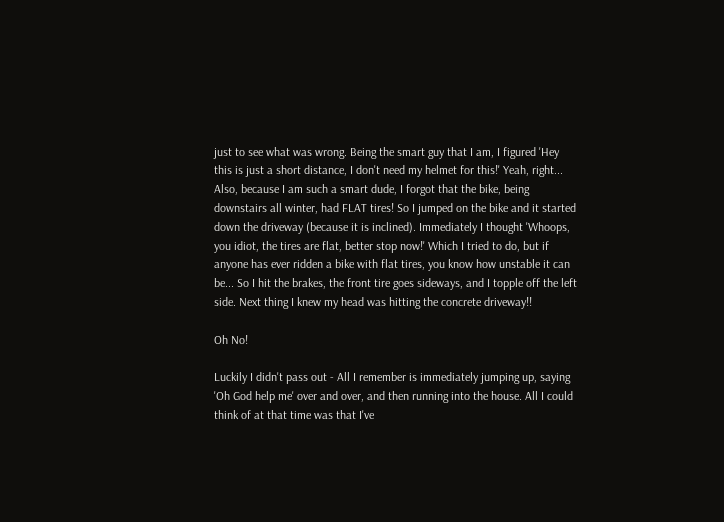just to see what was wrong. Being the smart guy that I am, I figured 'Hey this is just a short distance, I don't need my helmet for this!' Yeah, right... Also, because I am such a smart dude, I forgot that the bike, being downstairs all winter, had FLAT tires! So I jumped on the bike and it started down the driveway (because it is inclined). Immediately I thought 'Whoops, you idiot, the tires are flat, better stop now!' Which I tried to do, but if anyone has ever ridden a bike with flat tires, you know how unstable it can be... So I hit the brakes, the front tire goes sideways, and I topple off the left side. Next thing I knew my head was hitting the concrete driveway!!

Oh No!

Luckily I didn't pass out - All I remember is immediately jumping up, saying 'Oh God help me' over and over, and then running into the house. All I could think of at that time was that I've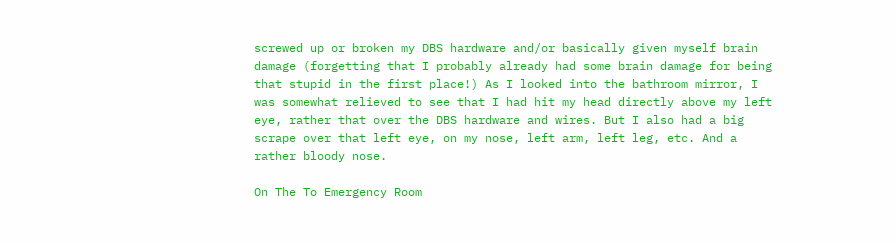screwed up or broken my DBS hardware and/or basically given myself brain damage (forgetting that I probably already had some brain damage for being that stupid in the first place!) As I looked into the bathroom mirror, I was somewhat relieved to see that I had hit my head directly above my left eye, rather that over the DBS hardware and wires. But I also had a big scrape over that left eye, on my nose, left arm, left leg, etc. And a rather bloody nose.

On The To Emergency Room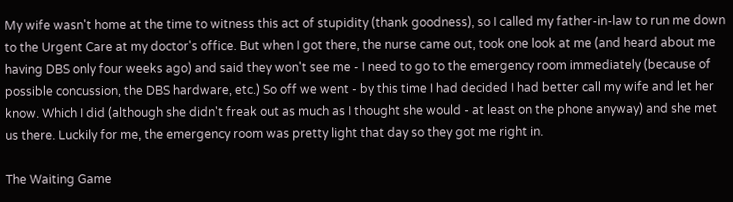My wife wasn't home at the time to witness this act of stupidity (thank goodness), so I called my father-in-law to run me down to the Urgent Care at my doctor's office. But when I got there, the nurse came out, took one look at me (and heard about me having DBS only four weeks ago) and said they won't see me - I need to go to the emergency room immediately (because of possible concussion, the DBS hardware, etc.) So off we went - by this time I had decided I had better call my wife and let her know. Which I did (although she didn't freak out as much as I thought she would - at least on the phone anyway) and she met us there. Luckily for me, the emergency room was pretty light that day so they got me right in.

The Waiting Game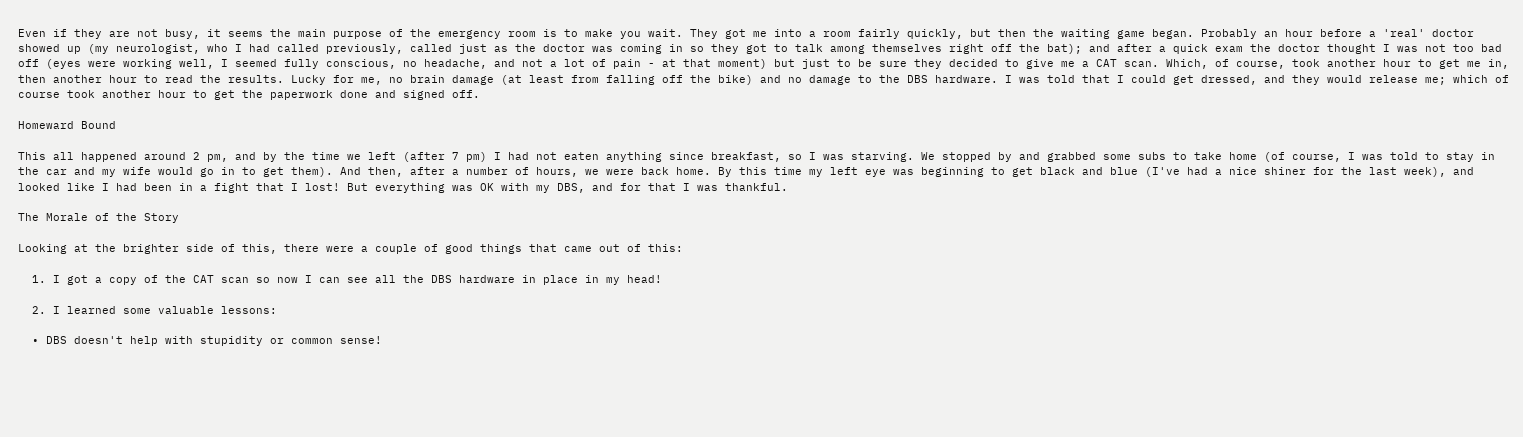Even if they are not busy, it seems the main purpose of the emergency room is to make you wait. They got me into a room fairly quickly, but then the waiting game began. Probably an hour before a 'real' doctor showed up (my neurologist, who I had called previously, called just as the doctor was coming in so they got to talk among themselves right off the bat); and after a quick exam the doctor thought I was not too bad off (eyes were working well, I seemed fully conscious, no headache, and not a lot of pain - at that moment) but just to be sure they decided to give me a CAT scan. Which, of course, took another hour to get me in, then another hour to read the results. Lucky for me, no brain damage (at least from falling off the bike) and no damage to the DBS hardware. I was told that I could get dressed, and they would release me; which of course took another hour to get the paperwork done and signed off.

Homeward Bound

This all happened around 2 pm, and by the time we left (after 7 pm) I had not eaten anything since breakfast, so I was starving. We stopped by and grabbed some subs to take home (of course, I was told to stay in the car and my wife would go in to get them). And then, after a number of hours, we were back home. By this time my left eye was beginning to get black and blue (I've had a nice shiner for the last week), and looked like I had been in a fight that I lost! But everything was OK with my DBS, and for that I was thankful.

The Morale of the Story

Looking at the brighter side of this, there were a couple of good things that came out of this:

  1. I got a copy of the CAT scan so now I can see all the DBS hardware in place in my head!

  2. I learned some valuable lessons:

  • DBS doesn't help with stupidity or common sense!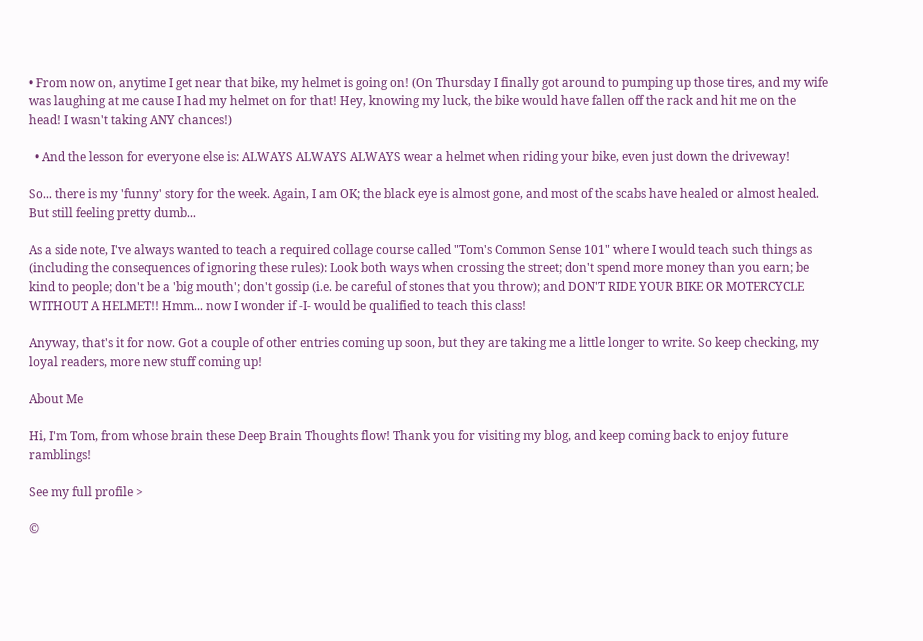• From now on, anytime I get near that bike, my helmet is going on! (On Thursday I finally got around to pumping up those tires, and my wife was laughing at me cause I had my helmet on for that! Hey, knowing my luck, the bike would have fallen off the rack and hit me on the head! I wasn't taking ANY chances!)

  • And the lesson for everyone else is: ALWAYS ALWAYS ALWAYS wear a helmet when riding your bike, even just down the driveway!

So... there is my 'funny' story for the week. Again, I am OK; the black eye is almost gone, and most of the scabs have healed or almost healed. But still feeling pretty dumb...

As a side note, I've always wanted to teach a required collage course called "Tom's Common Sense 101" where I would teach such things as (including the consequences of ignoring these rules): Look both ways when crossing the street; don't spend more money than you earn; be kind to people; don't be a 'big mouth'; don't gossip (i.e. be careful of stones that you throw); and DON'T RIDE YOUR BIKE OR MOTERCYCLE WITHOUT A HELMET!! Hmm... now I wonder if -I- would be qualified to teach this class!

Anyway, that's it for now. Got a couple of other entries coming up soon, but they are taking me a little longer to write. So keep checking, my loyal readers, more new stuff coming up!

About Me

Hi, I'm Tom, from whose brain these Deep Brain Thoughts flow! Thank you for visiting my blog, and keep coming back to enjoy future ramblings!

See my full profile >

©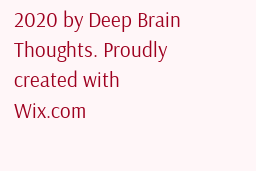2020 by Deep Brain Thoughts. Proudly created with Wix.com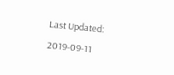Last Updated: 2019-09-11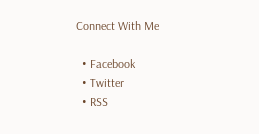Connect With Me

  • Facebook
  • Twitter
  • RSS